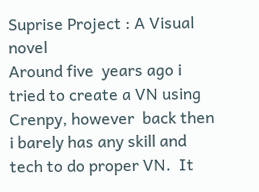Suprise Project : A Visual novel
Around five  years ago i tried to create a VN using Crenpy, however  back then i barely has any skill and tech to do proper VN.  It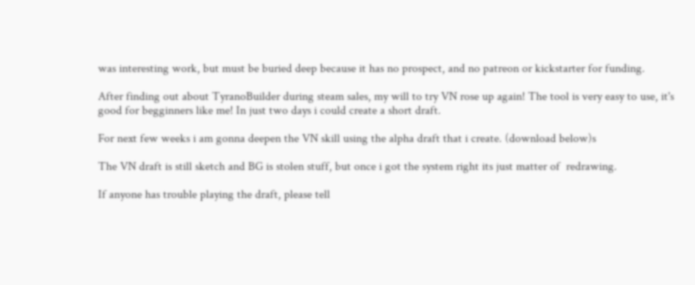was interesting work, but must be buried deep because it has no prospect, and no patreon or kickstarter for funding.

After finding out about TyranoBuilder during steam sales, my will to try VN rose up again! The tool is very easy to use, it's good for begginners like me! In just two days i could create a short draft.

For next few weeks i am gonna deepen the VN skill using the alpha draft that i create. (download below)s

The VN draft is still sketch and BG is stolen stuff, but once i got the system right its just matter of  redrawing.

If anyone has trouble playing the draft, please tell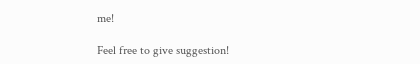me!

Feel free to give suggestion!